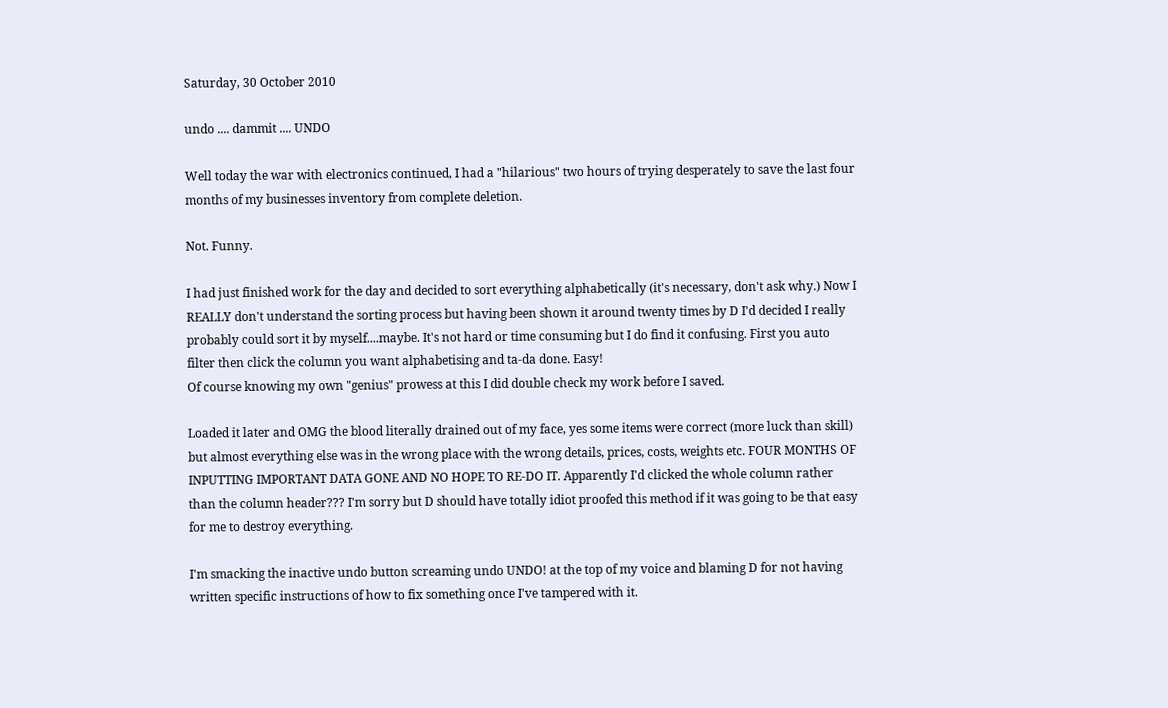Saturday, 30 October 2010

undo .... dammit .... UNDO

Well today the war with electronics continued, I had a "hilarious" two hours of trying desperately to save the last four months of my businesses inventory from complete deletion.

Not. Funny.

I had just finished work for the day and decided to sort everything alphabetically (it's necessary, don't ask why.) Now I REALLY don't understand the sorting process but having been shown it around twenty times by D I'd decided I really probably could sort it by myself....maybe. It's not hard or time consuming but I do find it confusing. First you auto filter then click the column you want alphabetising and ta-da done. Easy!
Of course knowing my own "genius" prowess at this I did double check my work before I saved.

Loaded it later and OMG the blood literally drained out of my face, yes some items were correct (more luck than skill) but almost everything else was in the wrong place with the wrong details, prices, costs, weights etc. FOUR MONTHS OF INPUTTING IMPORTANT DATA GONE AND NO HOPE TO RE-DO IT. Apparently I'd clicked the whole column rather than the column header??? I'm sorry but D should have totally idiot proofed this method if it was going to be that easy for me to destroy everything.

I'm smacking the inactive undo button screaming undo UNDO! at the top of my voice and blaming D for not having written specific instructions of how to fix something once I've tampered with it.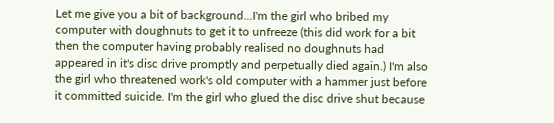Let me give you a bit of background...I'm the girl who bribed my computer with doughnuts to get it to unfreeze (this did work for a bit then the computer having probably realised no doughnuts had appeared in it's disc drive promptly and perpetually died again.) I'm also the girl who threatened work's old computer with a hammer just before it committed suicide. I'm the girl who glued the disc drive shut because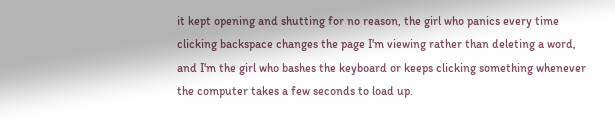it kept opening and shutting for no reason, the girl who panics every time clicking backspace changes the page I'm viewing rather than deleting a word, and I'm the girl who bashes the keyboard or keeps clicking something whenever the computer takes a few seconds to load up.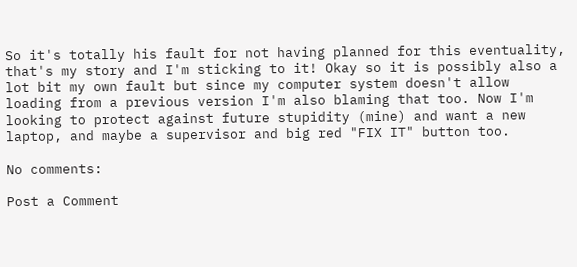So it's totally his fault for not having planned for this eventuality, that's my story and I'm sticking to it! Okay so it is possibly also a lot bit my own fault but since my computer system doesn't allow loading from a previous version I'm also blaming that too. Now I'm looking to protect against future stupidity (mine) and want a new laptop, and maybe a supervisor and big red "FIX IT" button too.

No comments:

Post a Comment